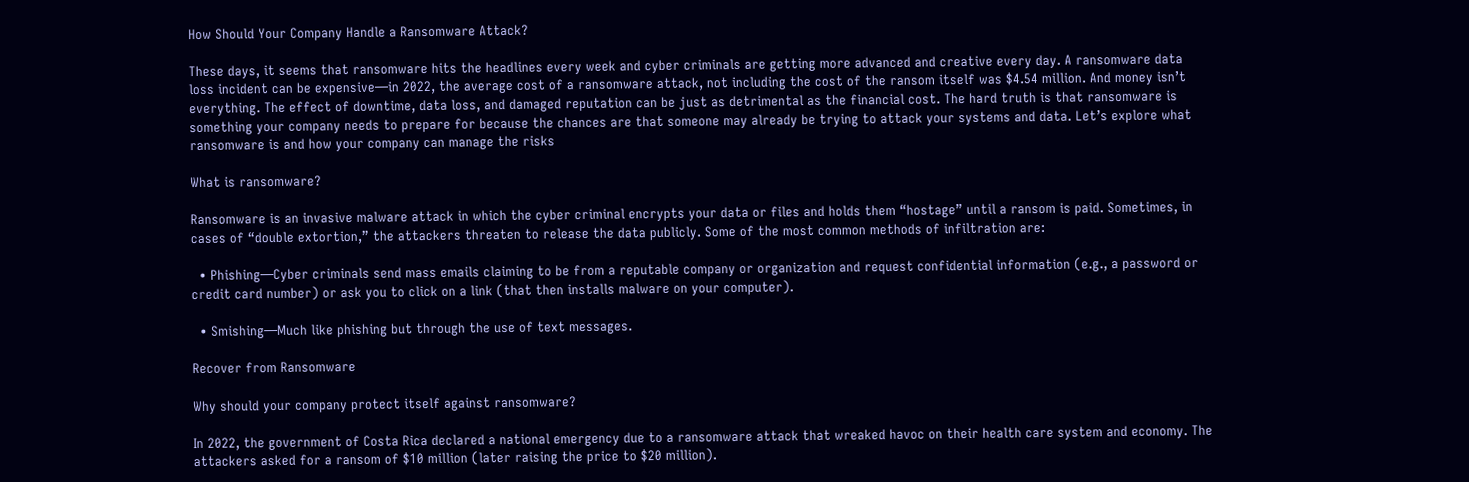How Should Your Company Handle a Ransomware Attack?

These days, it seems that ransomware hits the headlines every week and cyber criminals are getting more advanced and creative every day. A ransomware data loss incident can be expensive—in 2022, the average cost of a ransomware attack, not including the cost of the ransom itself was $4.54 million. And money isn’t everything. The effect of downtime, data loss, and damaged reputation can be just as detrimental as the financial cost. The hard truth is that ransomware is something your company needs to prepare for because the chances are that someone may already be trying to attack your systems and data. Let’s explore what ransomware is and how your company can manage the risks

What is ransomware?

Ransomware is an invasive malware attack in which the cyber criminal encrypts your data or files and holds them “hostage” until a ransom is paid. Sometimes, in cases of “double extortion,” the attackers threaten to release the data publicly. Some of the most common methods of infiltration are:

  • Phishing—Cyber criminals send mass emails claiming to be from a reputable company or organization and request confidential information (e.g., a password or credit card number) or ask you to click on a link (that then installs malware on your computer).

  • Smishing—Much like phishing but through the use of text messages.

Recover from Ransomware

Why should your company protect itself against ransomware?

In 2022, the government of Costa Rica declared a national emergency due to a ransomware attack that wreaked havoc on their health care system and economy. The attackers asked for a ransom of $10 million (later raising the price to $20 million).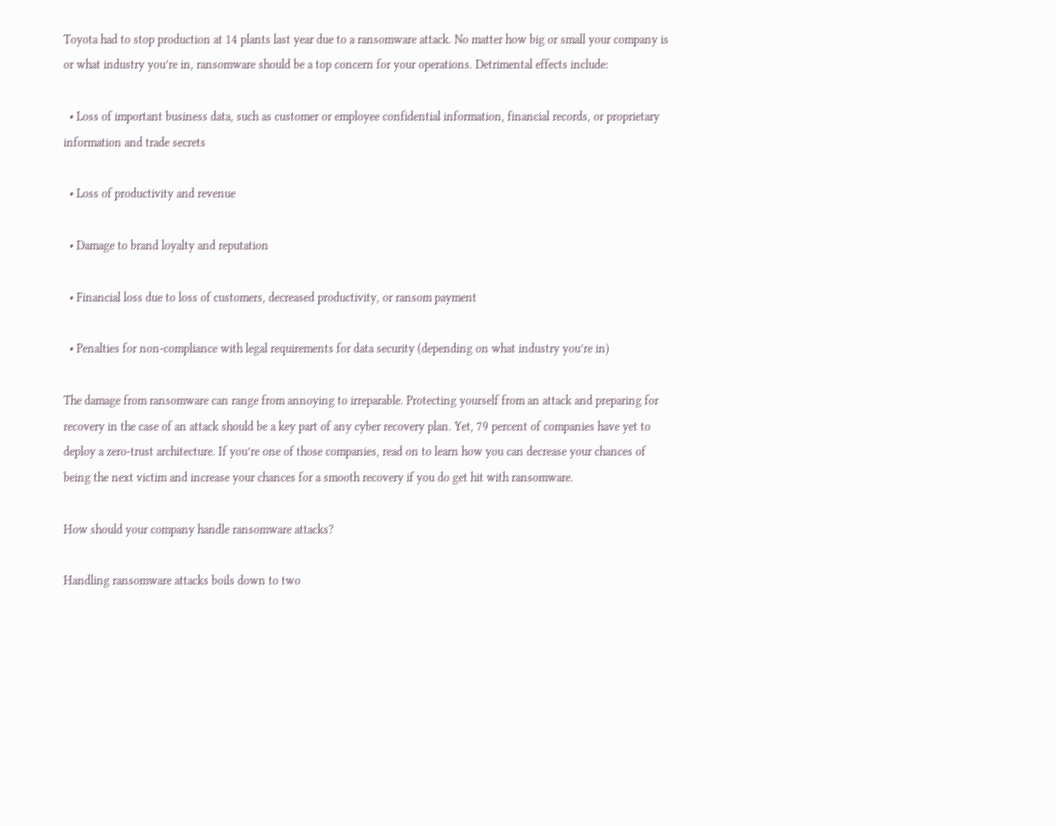Toyota had to stop production at 14 plants last year due to a ransomware attack. No matter how big or small your company is or what industry you’re in, ransomware should be a top concern for your operations. Detrimental effects include:

  • Loss of important business data, such as customer or employee confidential information, financial records, or proprietary information and trade secrets

  • Loss of productivity and revenue

  • Damage to brand loyalty and reputation

  • Financial loss due to loss of customers, decreased productivity, or ransom payment

  • Penalties for non-compliance with legal requirements for data security (depending on what industry you’re in)

The damage from ransomware can range from annoying to irreparable. Protecting yourself from an attack and preparing for recovery in the case of an attack should be a key part of any cyber recovery plan. Yet, 79 percent of companies have yet to deploy a zero-trust architecture. If you’re one of those companies, read on to learn how you can decrease your chances of being the next victim and increase your chances for a smooth recovery if you do get hit with ransomware.

How should your company handle ransomware attacks?

Handling ransomware attacks boils down to two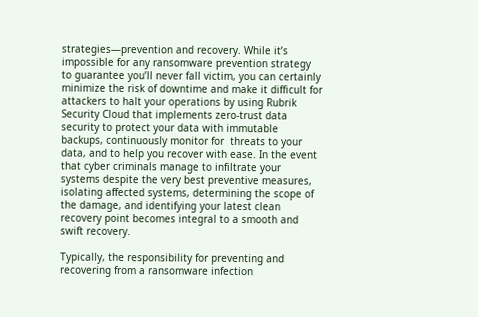strategies—prevention and recovery. While it’s impossible for any ransomware prevention strategy to guarantee you’ll never fall victim, you can certainly minimize the risk of downtime and make it difficult for attackers to halt your operations by using Rubrik Security Cloud that implements zero-trust data security to protect your data with immutable backups, continuously monitor for  threats to your data, and to help you recover with ease. In the event that cyber criminals manage to infiltrate your systems despite the very best preventive measures, isolating affected systems, determining the scope of the damage, and identifying your latest clean recovery point becomes integral to a smooth and swift recovery.

Typically, the responsibility for preventing and recovering from a ransomware infection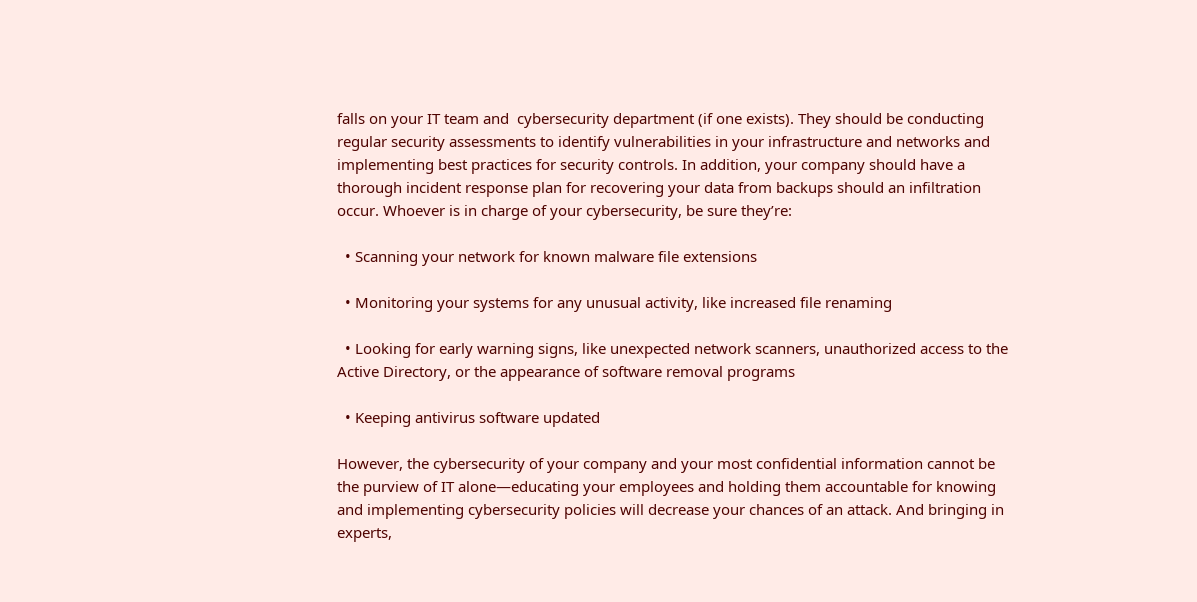falls on your IT team and  cybersecurity department (if one exists). They should be conducting regular security assessments to identify vulnerabilities in your infrastructure and networks and implementing best practices for security controls. In addition, your company should have a thorough incident response plan for recovering your data from backups should an infiltration occur. Whoever is in charge of your cybersecurity, be sure they’re:

  • Scanning your network for known malware file extensions

  • Monitoring your systems for any unusual activity, like increased file renaming

  • Looking for early warning signs, like unexpected network scanners, unauthorized access to the Active Directory, or the appearance of software removal programs

  • Keeping antivirus software updated

However, the cybersecurity of your company and your most confidential information cannot be the purview of IT alone—educating your employees and holding them accountable for knowing and implementing cybersecurity policies will decrease your chances of an attack. And bringing in experts,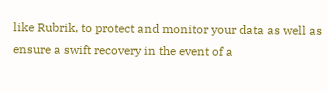like Rubrik, to protect and monitor your data as well as ensure a swift recovery in the event of a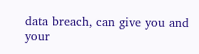data breach, can give you and your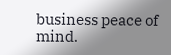business peace of mind.